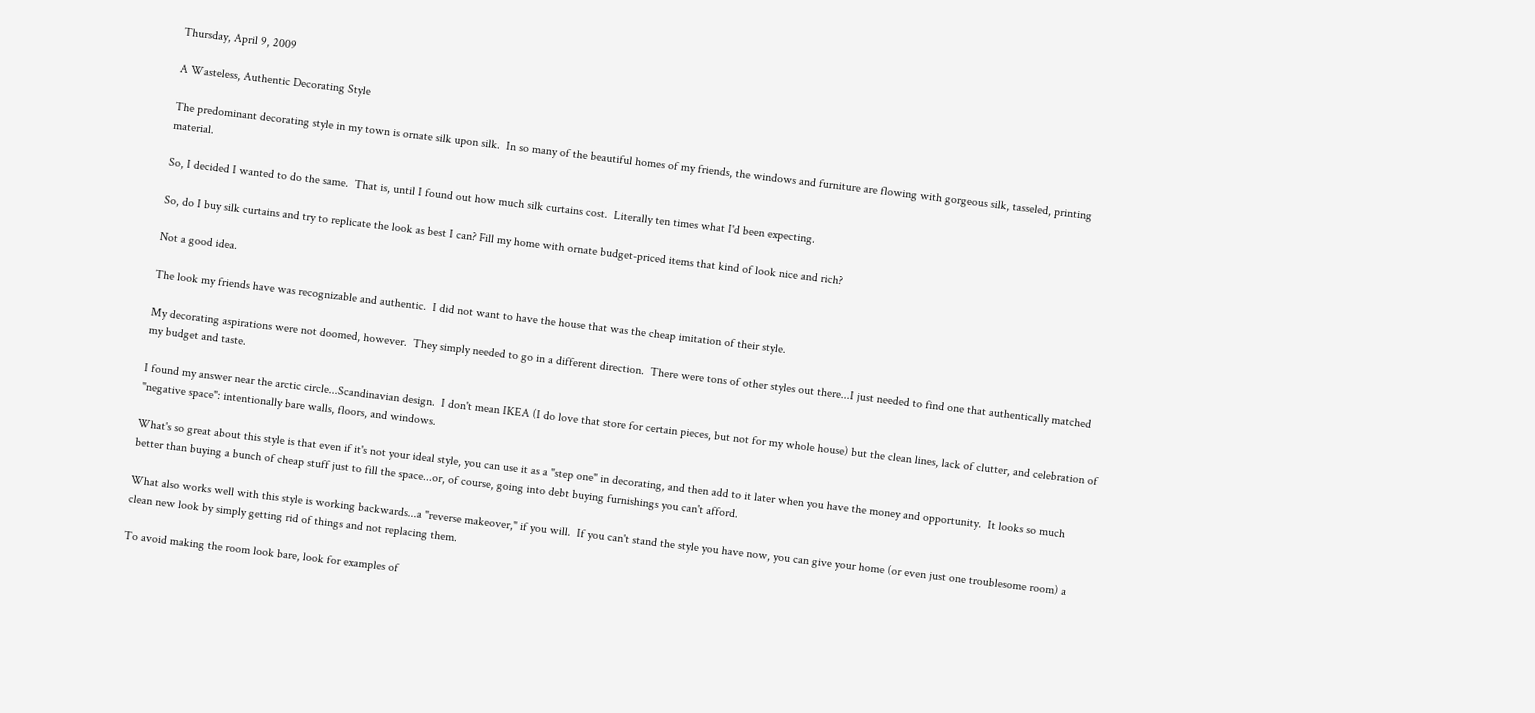Thursday, April 9, 2009

A Wasteless, Authentic Decorating Style

The predominant decorating style in my town is ornate silk upon silk.  In so many of the beautiful homes of my friends, the windows and furniture are flowing with gorgeous silk, tasseled, printing material.

So, I decided I wanted to do the same.  That is, until I found out how much silk curtains cost.  Literally ten times what I'd been expecting.

So, do I buy silk curtains and try to replicate the look as best I can? Fill my home with ornate budget-priced items that kind of look nice and rich?

Not a good idea.

The look my friends have was recognizable and authentic.  I did not want to have the house that was the cheap imitation of their style.

My decorating aspirations were not doomed, however.  They simply needed to go in a different direction.  There were tons of other styles out there...I just needed to find one that authentically matched my budget and taste.

I found my answer near the arctic circle...Scandinavian design.  I don't mean IKEA (I do love that store for certain pieces, but not for my whole house) but the clean lines, lack of clutter, and celebration of "negative space": intentionally bare walls, floors, and windows.

What's so great about this style is that even if it's not your ideal style, you can use it as a "step one" in decorating, and then add to it later when you have the money and opportunity.  It looks so much better than buying a bunch of cheap stuff just to fill the space...or, of course, going into debt buying furnishings you can't afford.

What also works well with this style is working backwards...a "reverse makeover," if you will.  If you can't stand the style you have now, you can give your home (or even just one troublesome room) a clean new look by simply getting rid of things and not replacing them.

To avoid making the room look bare, look for examples of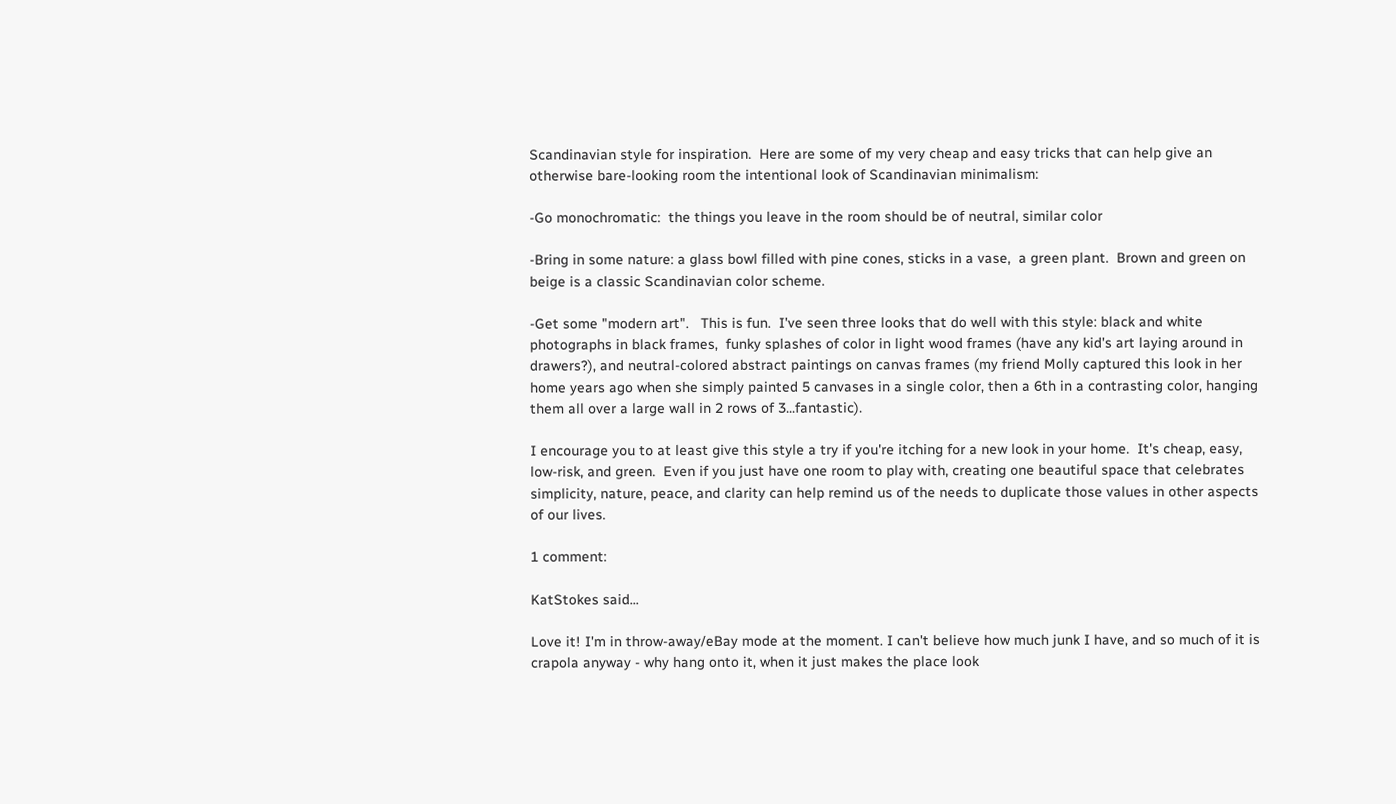Scandinavian style for inspiration.  Here are some of my very cheap and easy tricks that can help give an otherwise bare-looking room the intentional look of Scandinavian minimalism:

-Go monochromatic:  the things you leave in the room should be of neutral, similar color

-Bring in some nature: a glass bowl filled with pine cones, sticks in a vase,  a green plant.  Brown and green on beige is a classic Scandinavian color scheme.

-Get some "modern art".   This is fun.  I've seen three looks that do well with this style: black and white photographs in black frames,  funky splashes of color in light wood frames (have any kid's art laying around in drawers?), and neutral-colored abstract paintings on canvas frames (my friend Molly captured this look in her home years ago when she simply painted 5 canvases in a single color, then a 6th in a contrasting color, hanging them all over a large wall in 2 rows of 3...fantastic).

I encourage you to at least give this style a try if you're itching for a new look in your home.  It's cheap, easy, low-risk, and green.  Even if you just have one room to play with, creating one beautiful space that celebrates simplicity, nature, peace, and clarity can help remind us of the needs to duplicate those values in other aspects of our lives.

1 comment:

KatStokes said...

Love it! I'm in throw-away/eBay mode at the moment. I can't believe how much junk I have, and so much of it is crapola anyway - why hang onto it, when it just makes the place look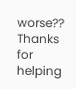worse?? Thanks for helping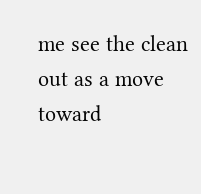me see the clean out as a move toward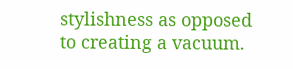stylishness as opposed to creating a vacuum.